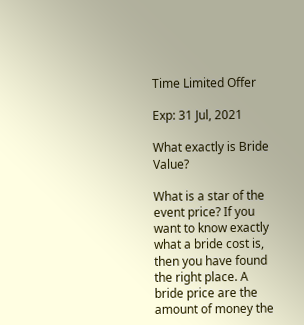Time Limited Offer

Exp: 31 Jul, 2021

What exactly is Bride Value?

What is a star of the event price? If you want to know exactly what a bride cost is, then you have found the right place. A bride price are the amount of money the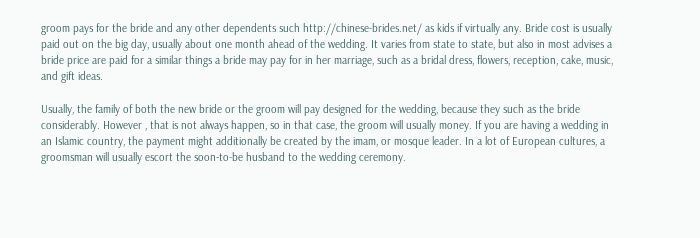groom pays for the bride and any other dependents such http://chinese-brides.net/ as kids if virtually any. Bride cost is usually paid out on the big day, usually about one month ahead of the wedding. It varies from state to state, but also in most advises a bride price are paid for a similar things a bride may pay for in her marriage, such as a bridal dress, flowers, reception, cake, music, and gift ideas.

Usually, the family of both the new bride or the groom will pay designed for the wedding, because they such as the bride considerably. However , that is not always happen, so in that case, the groom will usually money. If you are having a wedding in an Islamic country, the payment might additionally be created by the imam, or mosque leader. In a lot of European cultures, a groomsman will usually escort the soon-to-be husband to the wedding ceremony.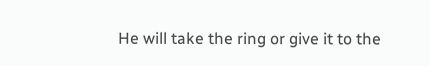He will take the ring or give it to the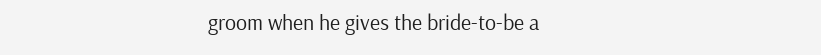groom when he gives the bride-to-be a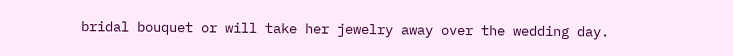bridal bouquet or will take her jewelry away over the wedding day.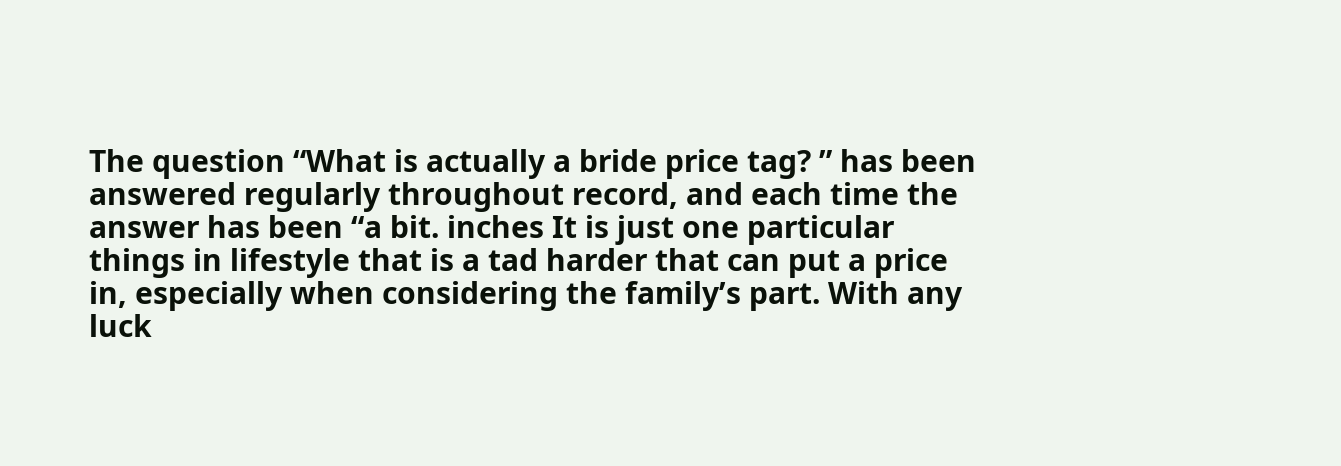The question “What is actually a bride price tag? ” has been answered regularly throughout record, and each time the answer has been “a bit. inches It is just one particular things in lifestyle that is a tad harder that can put a price in, especially when considering the family’s part. With any luck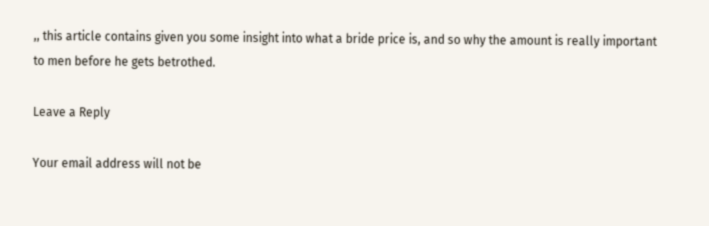,, this article contains given you some insight into what a bride price is, and so why the amount is really important to men before he gets betrothed.

Leave a Reply

Your email address will not be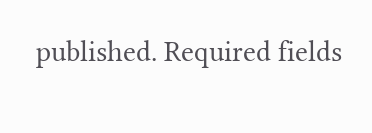published. Required fields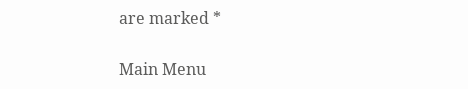are marked *

Main Menu